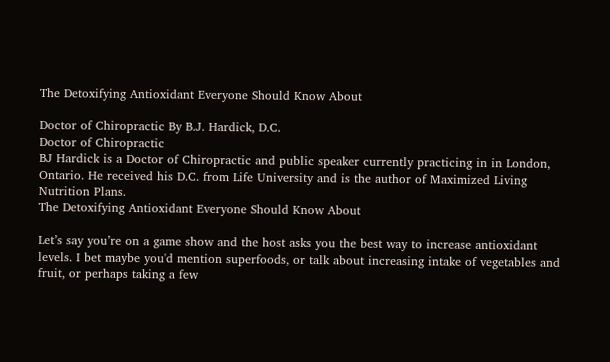The Detoxifying Antioxidant Everyone Should Know About

Doctor of Chiropractic By B.J. Hardick, D.C.
Doctor of Chiropractic
BJ Hardick is a Doctor of Chiropractic and public speaker currently practicing in in London, Ontario. He received his D.C. from Life University and is the author of Maximized Living Nutrition Plans.
The Detoxifying Antioxidant Everyone Should Know About

Let’s say you’re on a game show and the host asks you the best way to increase antioxidant levels. I bet maybe you'd mention superfoods, or talk about increasing intake of vegetables and fruit, or perhaps taking a few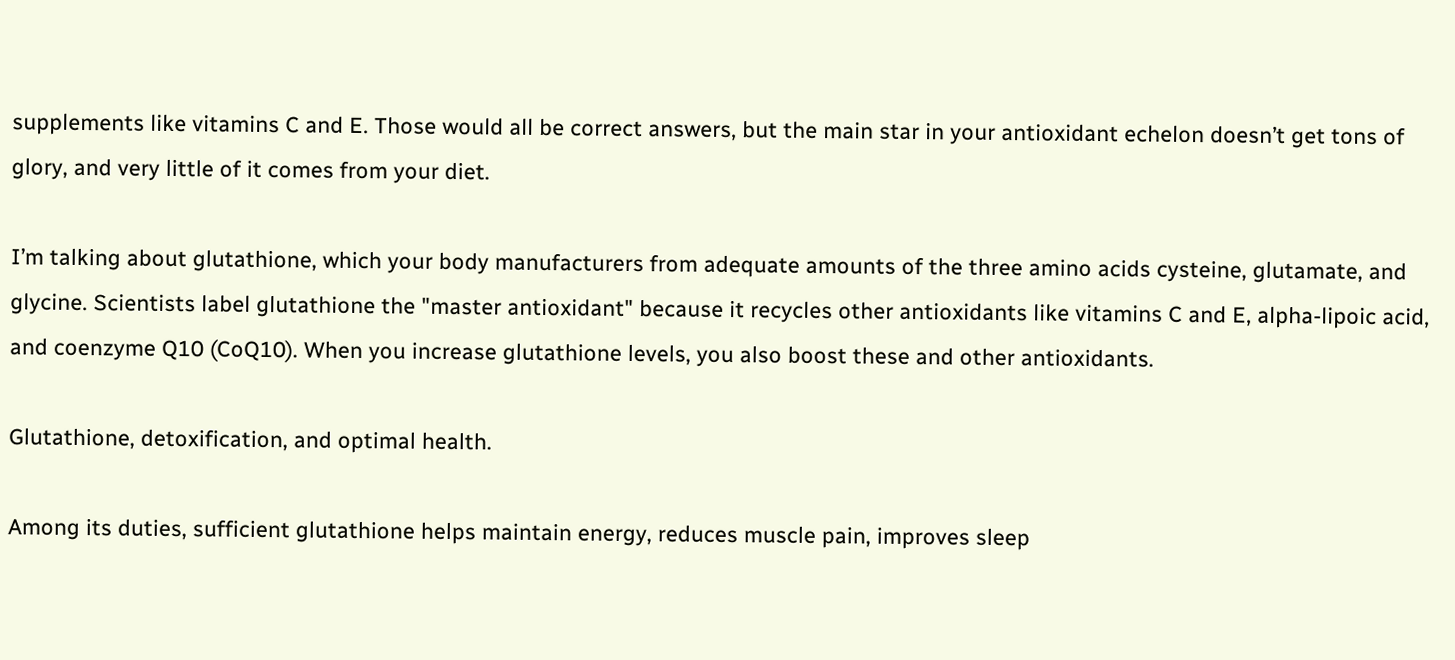supplements like vitamins C and E. Those would all be correct answers, but the main star in your antioxidant echelon doesn’t get tons of glory, and very little of it comes from your diet.

I’m talking about glutathione, which your body manufacturers from adequate amounts of the three amino acids cysteine, glutamate, and glycine. Scientists label glutathione the "master antioxidant" because it recycles other antioxidants like vitamins C and E, alpha-lipoic acid, and coenzyme Q10 (CoQ10). When you increase glutathione levels, you also boost these and other antioxidants.

Glutathione, detoxification, and optimal health.

Among its duties, sufficient glutathione helps maintain energy, reduces muscle pain, improves sleep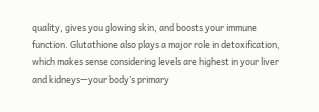quality, gives you glowing skin, and boosts your immune function. Glutathione also plays a major role in detoxification, which makes sense considering levels are highest in your liver and kidneys—your body’s primary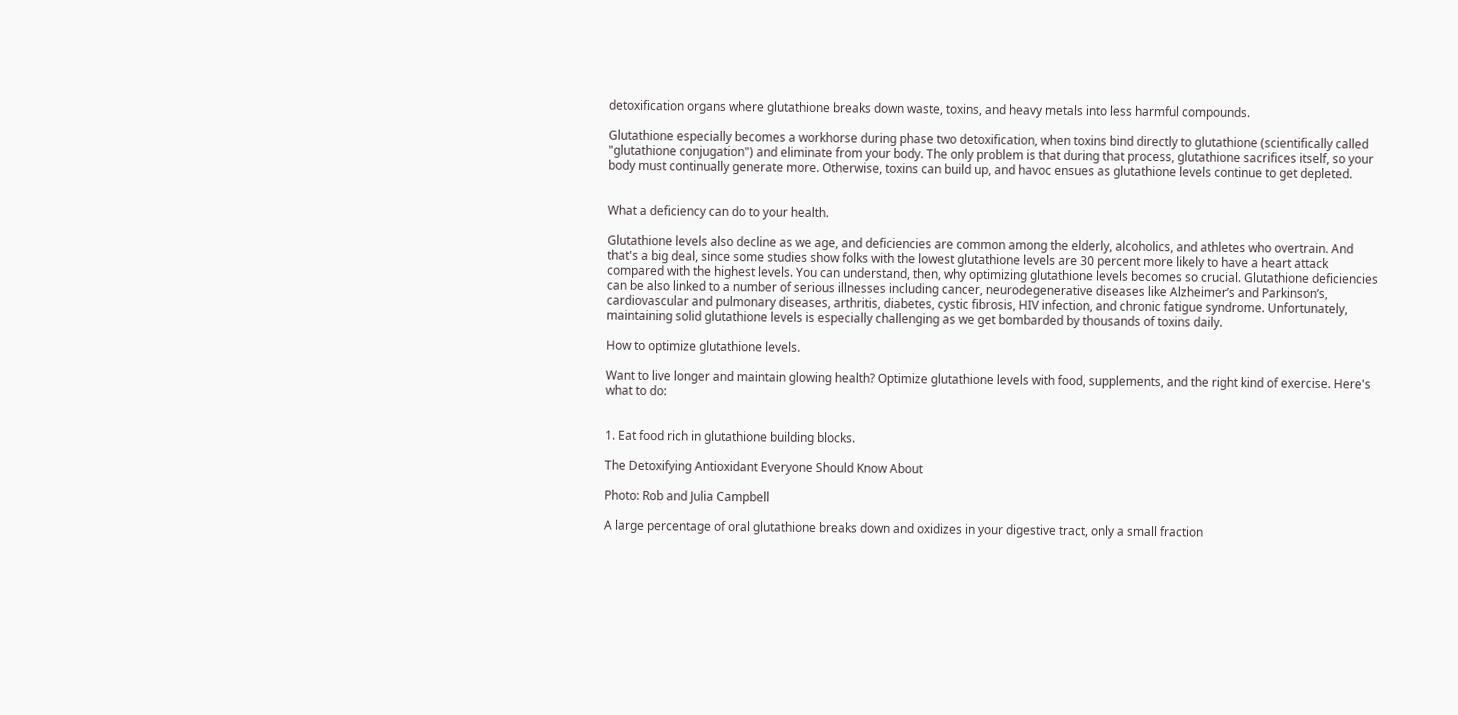detoxification organs where glutathione breaks down waste, toxins, and heavy metals into less harmful compounds.

Glutathione especially becomes a workhorse during phase two detoxification, when toxins bind directly to glutathione (scientifically called "glutathione conjugation") and eliminate from your body. The only problem is that during that process, glutathione sacrifices itself, so your body must continually generate more. Otherwise, toxins can build up, and havoc ensues as glutathione levels continue to get depleted.


What a deficiency can do to your health.

Glutathione levels also decline as we age, and deficiencies are common among the elderly, alcoholics, and athletes who overtrain. And that's a big deal, since some studies show folks with the lowest glutathione levels are 30 percent more likely to have a heart attack compared with the highest levels. You can understand, then, why optimizing glutathione levels becomes so crucial. Glutathione deficiencies can be also linked to a number of serious illnesses including cancer, neurodegenerative diseases like Alzheimer’s and Parkinson’s, cardiovascular and pulmonary diseases, arthritis, diabetes, cystic fibrosis, HIV infection, and chronic fatigue syndrome. Unfortunately, maintaining solid glutathione levels is especially challenging as we get bombarded by thousands of toxins daily.

How to optimize glutathione levels.

Want to live longer and maintain glowing health? Optimize glutathione levels with food, supplements, and the right kind of exercise. Here's what to do:


1. Eat food rich in glutathione building blocks.

The Detoxifying Antioxidant Everyone Should Know About

Photo: Rob and Julia Campbell

A large percentage of oral glutathione breaks down and oxidizes in your digestive tract, only a small fraction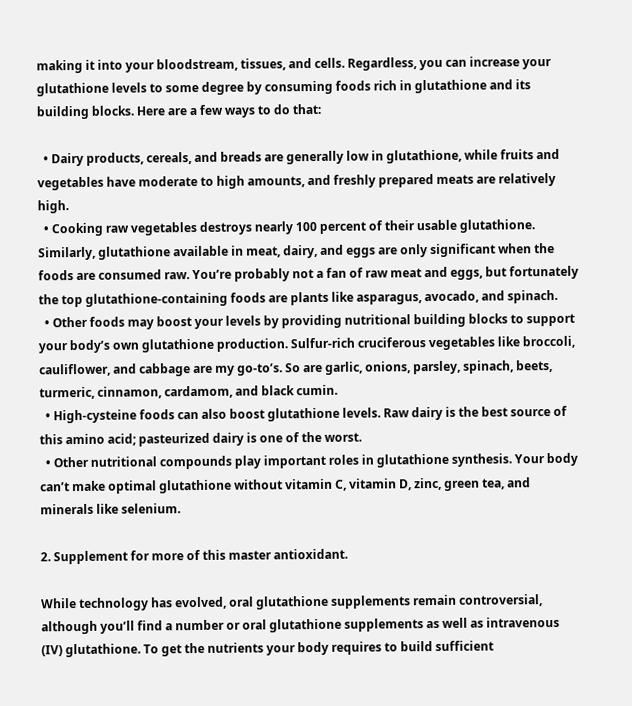making it into your bloodstream, tissues, and cells. Regardless, you can increase your glutathione levels to some degree by consuming foods rich in glutathione and its building blocks. Here are a few ways to do that:

  • Dairy products, cereals, and breads are generally low in glutathione, while fruits and vegetables have moderate to high amounts, and freshly prepared meats are relatively high.
  • Cooking raw vegetables destroys nearly 100 percent of their usable glutathione. Similarly, glutathione available in meat, dairy, and eggs are only significant when the foods are consumed raw. You’re probably not a fan of raw meat and eggs, but fortunately the top glutathione-containing foods are plants like asparagus, avocado, and spinach.
  • Other foods may boost your levels by providing nutritional building blocks to support your body’s own glutathione production. Sulfur-rich cruciferous vegetables like broccoli, cauliflower, and cabbage are my go-to’s. So are garlic, onions, parsley, spinach, beets, turmeric, cinnamon, cardamom, and black cumin.
  • High-cysteine foods can also boost glutathione levels. Raw dairy is the best source of this amino acid; pasteurized dairy is one of the worst.
  • Other nutritional compounds play important roles in glutathione synthesis. Your body can’t make optimal glutathione without vitamin C, vitamin D, zinc, green tea, and minerals like selenium.

2. Supplement for more of this master antioxidant.

While technology has evolved, oral glutathione supplements remain controversial, although you’ll find a number or oral glutathione supplements as well as intravenous (IV) glutathione. To get the nutrients your body requires to build sufficient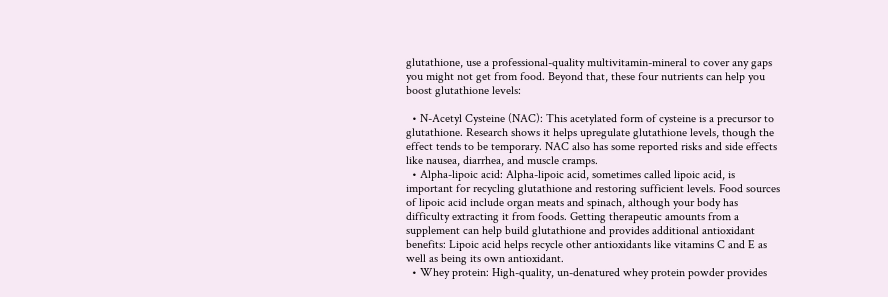glutathione, use a professional-quality multivitamin-mineral to cover any gaps you might not get from food. Beyond that, these four nutrients can help you boost glutathione levels:

  • N-Acetyl Cysteine (NAC): This acetylated form of cysteine is a precursor to glutathione. Research shows it helps upregulate glutathione levels, though the effect tends to be temporary. NAC also has some reported risks and side effects like nausea, diarrhea, and muscle cramps.
  • Alpha-lipoic acid: Alpha-lipoic acid, sometimes called lipoic acid, is important for recycling glutathione and restoring sufficient levels. Food sources of lipoic acid include organ meats and spinach, although your body has difficulty extracting it from foods. Getting therapeutic amounts from a supplement can help build glutathione and provides additional antioxidant benefits: Lipoic acid helps recycle other antioxidants like vitamins C and E as well as being its own antioxidant.
  • Whey protein: High-quality, un-denatured whey protein powder provides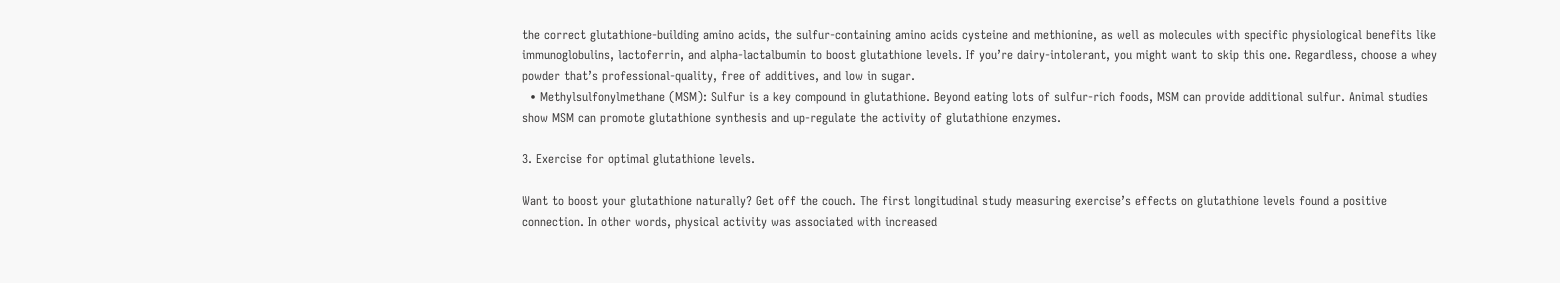the correct glutathione-building amino acids, the sulfur-containing amino acids cysteine and methionine, as well as molecules with specific physiological benefits like immunoglobulins, lactoferrin, and alpha-lactalbumin to boost glutathione levels. If you’re dairy-intolerant, you might want to skip this one. Regardless, choose a whey powder that’s professional-quality, free of additives, and low in sugar.
  • Methylsulfonylmethane (MSM): Sulfur is a key compound in glutathione. Beyond eating lots of sulfur-rich foods, MSM can provide additional sulfur. Animal studies show MSM can promote glutathione synthesis and up-regulate the activity of glutathione enzymes.

3. Exercise for optimal glutathione levels.

Want to boost your glutathione naturally? Get off the couch. The first longitudinal study measuring exercise’s effects on glutathione levels found a positive connection. In other words, physical activity was associated with increased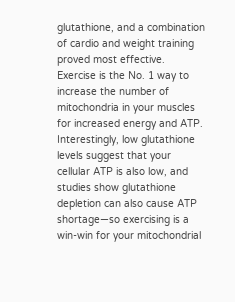glutathione, and a combination of cardio and weight training proved most effective. Exercise is the No. 1 way to increase the number of mitochondria in your muscles for increased energy and ATP. Interestingly, low glutathione levels suggest that your cellular ATP is also low, and studies show glutathione depletion can also cause ATP shortage—so exercising is a win-win for your mitochondrial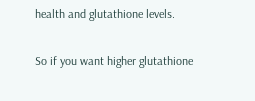health and glutathione levels.

So if you want higher glutathione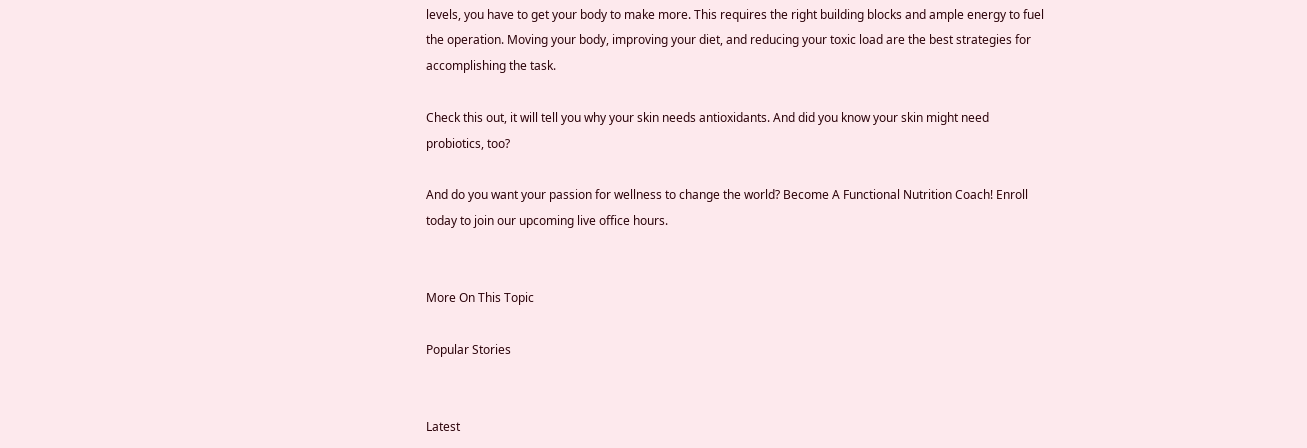levels, you have to get your body to make more. This requires the right building blocks and ample energy to fuel the operation. Moving your body, improving your diet, and reducing your toxic load are the best strategies for accomplishing the task.

Check this out, it will tell you why your skin needs antioxidants. And did you know your skin might need probiotics, too?

And do you want your passion for wellness to change the world? Become A Functional Nutrition Coach! Enroll today to join our upcoming live office hours.


More On This Topic

Popular Stories


Latest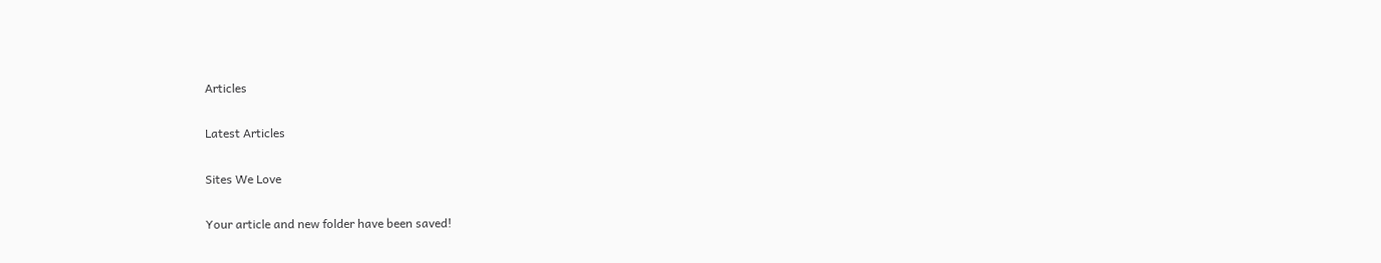Articles

Latest Articles

Sites We Love

Your article and new folder have been saved!